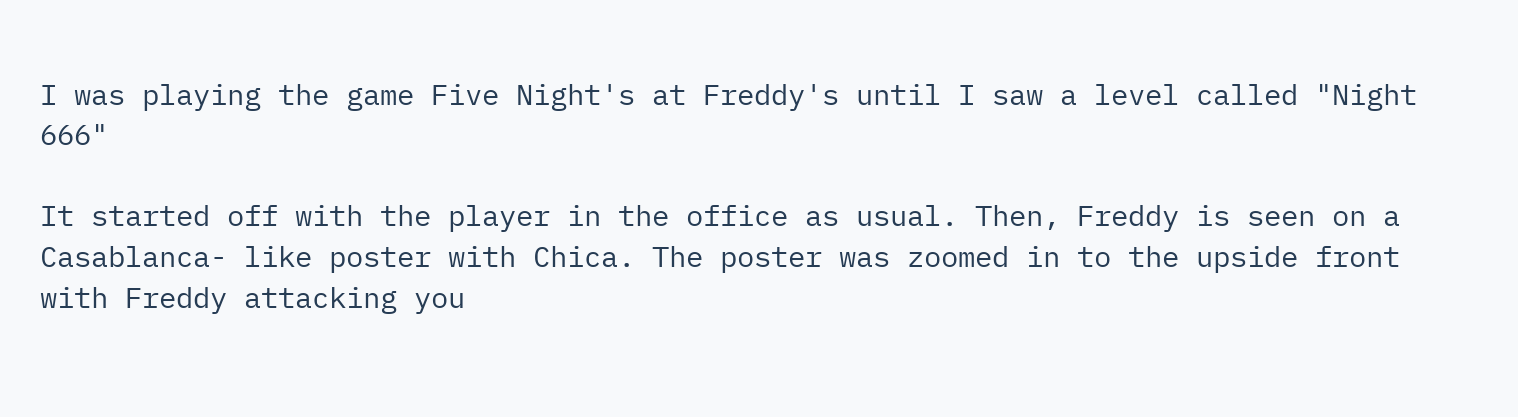I was playing the game Five Night's at Freddy's until I saw a level called "Night 666"

It started off with the player in the office as usual. Then, Freddy is seen on a Casablanca- like poster with Chica. The poster was zoomed in to the upside front with Freddy attacking you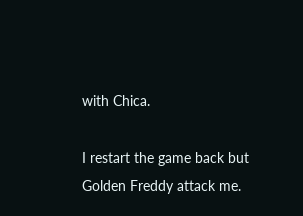with Chica.

I restart the game back but Golden Freddy attack me.